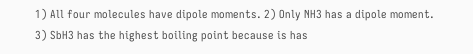1) All four molecules have dipole moments. 2) Only NH3 has a dipole moment. 3) SbH3 has the highest boiling point because is has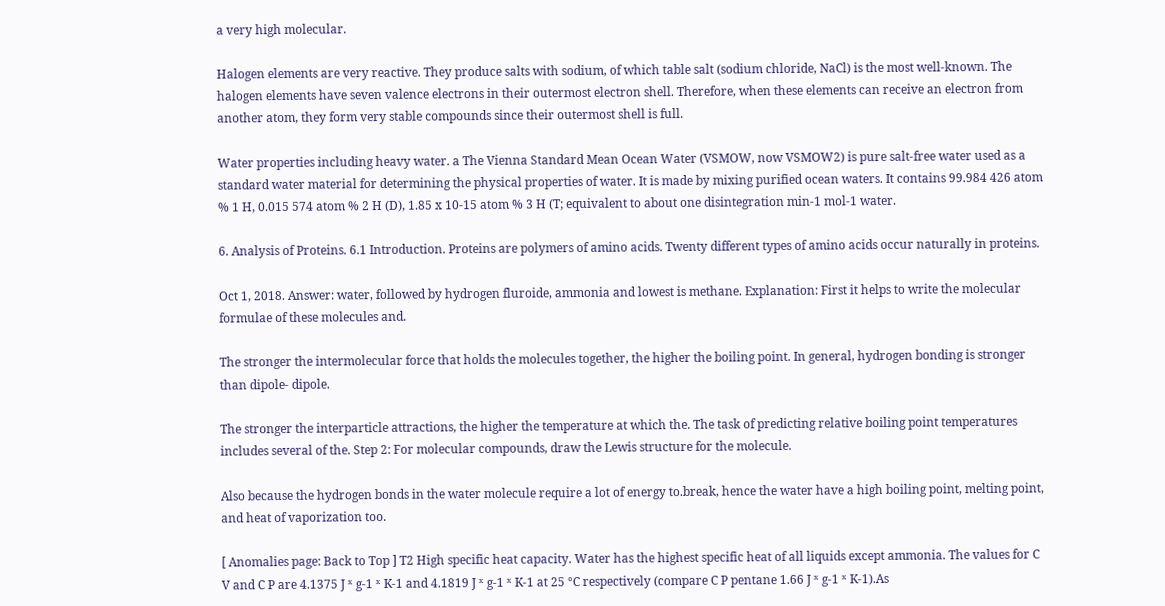a very high molecular.

Halogen elements are very reactive. They produce salts with sodium, of which table salt (sodium chloride, NaCl) is the most well-known. The halogen elements have seven valence electrons in their outermost electron shell. Therefore, when these elements can receive an electron from another atom, they form very stable compounds since their outermost shell is full.

Water properties including heavy water. a The Vienna Standard Mean Ocean Water (VSMOW, now VSMOW2) is pure salt-free water used as a standard water material for determining the physical properties of water. It is made by mixing purified ocean waters. It contains 99.984 426 atom % 1 H, 0.015 574 atom % 2 H (D), 1.85 x 10-15 atom % 3 H (T; equivalent to about one disintegration min-1 mol-1 water.

6. Analysis of Proteins. 6.1 Introduction. Proteins are polymers of amino acids. Twenty different types of amino acids occur naturally in proteins.

Oct 1, 2018. Answer: water, followed by hydrogen fluroide, ammonia and lowest is methane. Explanation: First it helps to write the molecular formulae of these molecules and.

The stronger the intermolecular force that holds the molecules together, the higher the boiling point. In general, hydrogen bonding is stronger than dipole- dipole.

The stronger the interparticle attractions, the higher the temperature at which the. The task of predicting relative boiling point temperatures includes several of the. Step 2: For molecular compounds, draw the Lewis structure for the molecule.

Also because the hydrogen bonds in the water molecule require a lot of energy to.break, hence the water have a high boiling point, melting point, and heat of vaporization too.

[ Anomalies page: Back to Top ] T2 High specific heat capacity. Water has the highest specific heat of all liquids except ammonia. The values for C V and C P are 4.1375 J ˣ g-1 ˣ K-1 and 4.1819 J ˣ g-1 ˣ K-1 at 25 °C respectively (compare C P pentane 1.66 J ˣ g-1 ˣ K-1).As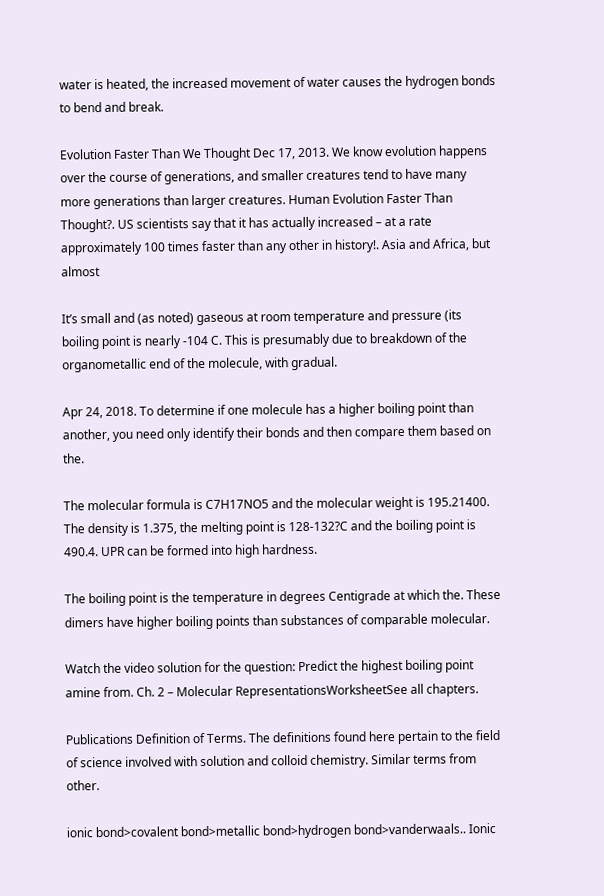water is heated, the increased movement of water causes the hydrogen bonds to bend and break.

Evolution Faster Than We Thought Dec 17, 2013. We know evolution happens over the course of generations, and smaller creatures tend to have many more generations than larger creatures. Human Evolution Faster Than Thought?. US scientists say that it has actually increased – at a rate approximately 100 times faster than any other in history!. Asia and Africa, but almost

It’s small and (as noted) gaseous at room temperature and pressure (its boiling point is nearly -104 C. This is presumably due to breakdown of the organometallic end of the molecule, with gradual.

Apr 24, 2018. To determine if one molecule has a higher boiling point than another, you need only identify their bonds and then compare them based on the.

The molecular formula is C7H17NO5 and the molecular weight is 195.21400. The density is 1.375, the melting point is 128-132?C and the boiling point is 490.4. UPR can be formed into high hardness.

The boiling point is the temperature in degrees Centigrade at which the. These dimers have higher boiling points than substances of comparable molecular.

Watch the video solution for the question: Predict the highest boiling point amine from. Ch. 2 – Molecular RepresentationsWorksheetSee all chapters.

Publications Definition of Terms. The definitions found here pertain to the field of science involved with solution and colloid chemistry. Similar terms from other.

ionic bond>covalent bond>metallic bond>hydrogen bond>vanderwaals.. Ionic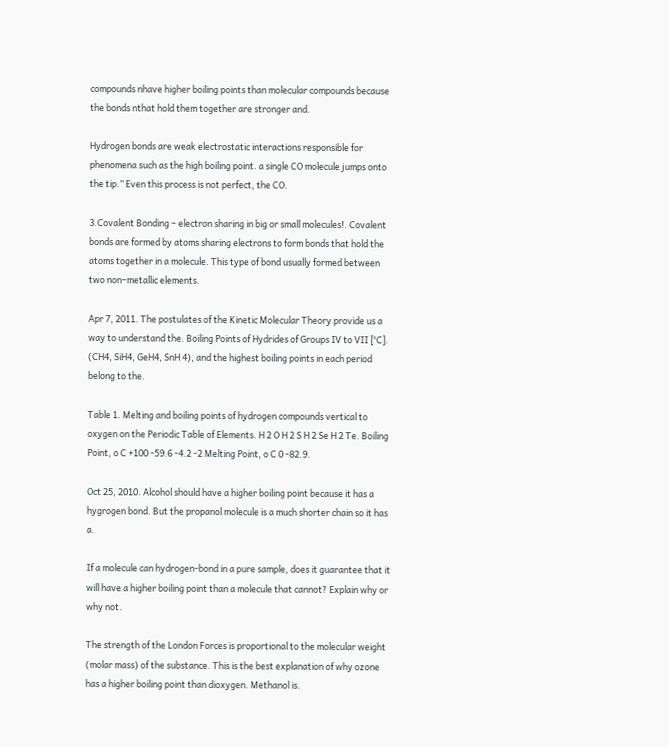compounds nhave higher boiling points than molecular compounds because the bonds nthat hold them together are stronger and.

Hydrogen bonds are weak electrostatic interactions responsible for phenomena such as the high boiling point. a single CO molecule jumps onto the tip.” Even this process is not perfect, the CO.

3.Covalent Bonding – electron sharing in big or small molecules!. Covalent bonds are formed by atoms sharing electrons to form bonds that hold the atoms together in a molecule. This type of bond usually formed between two non–metallic elements.

Apr 7, 2011. The postulates of the Kinetic Molecular Theory provide us a way to understand the. Boiling Points of Hydrides of Groups IV to VII [°C]. (CH4, SiH4, GeH4, SnH 4), and the highest boiling points in each period belong to the.

Table 1. Melting and boiling points of hydrogen compounds vertical to oxygen on the Periodic Table of Elements. H 2 O H 2 S H 2 Se H 2 Te. Boiling Point, o C +100 -59.6 -4.2 -2 Melting Point, o C 0 -82.9.

Oct 25, 2010. Alcohol should have a higher boiling point because it has a hygrogen bond. But the propanol molecule is a much shorter chain so it has a.

If a molecule can hydrogen-bond in a pure sample, does it guarantee that it will have a higher boiling point than a molecule that cannot? Explain why or why not.

The strength of the London Forces is proportional to the molecular weight (molar mass) of the substance. This is the best explanation of why ozone has a higher boiling point than dioxygen. Methanol is.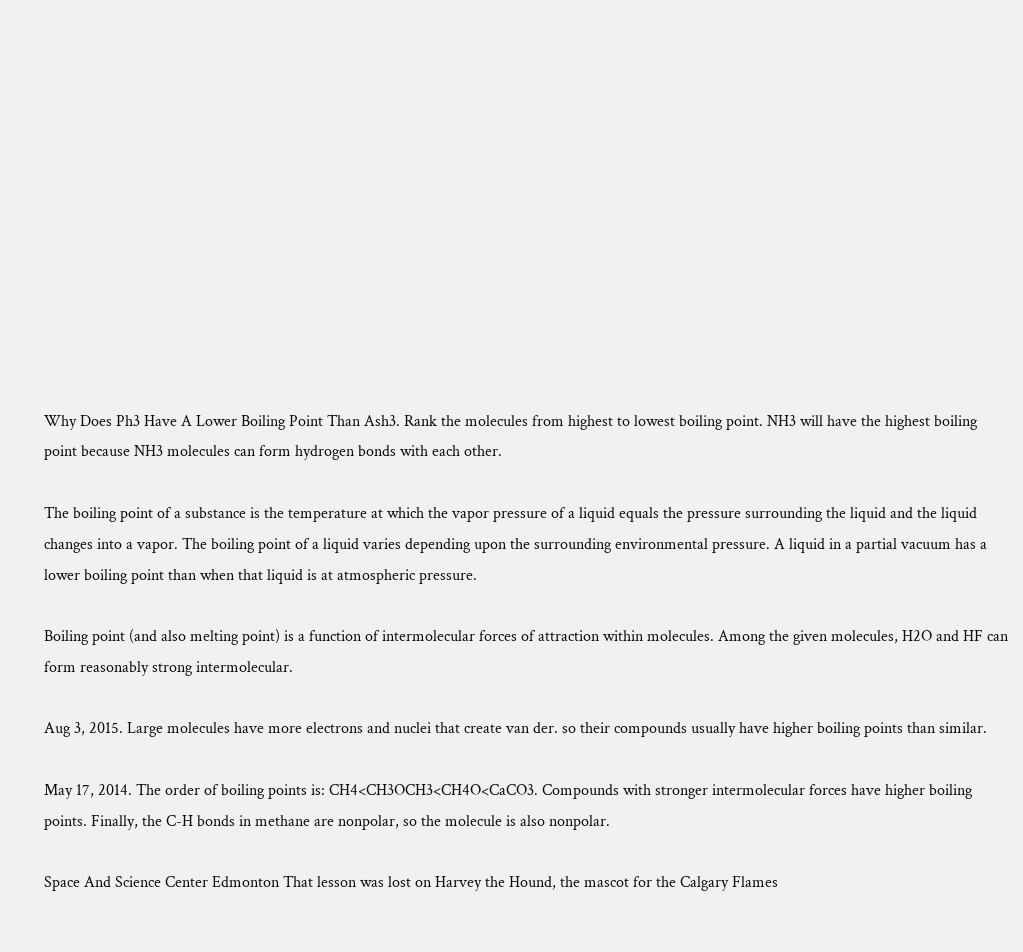Why Does Ph3 Have A Lower Boiling Point Than Ash3. Rank the molecules from highest to lowest boiling point. NH3 will have the highest boiling point because NH3 molecules can form hydrogen bonds with each other.

The boiling point of a substance is the temperature at which the vapor pressure of a liquid equals the pressure surrounding the liquid and the liquid changes into a vapor. The boiling point of a liquid varies depending upon the surrounding environmental pressure. A liquid in a partial vacuum has a lower boiling point than when that liquid is at atmospheric pressure.

Boiling point (and also melting point) is a function of intermolecular forces of attraction within molecules. Among the given molecules, H2O and HF can form reasonably strong intermolecular.

Aug 3, 2015. Large molecules have more electrons and nuclei that create van der. so their compounds usually have higher boiling points than similar.

May 17, 2014. The order of boiling points is: CH4<CH3OCH3<CH4O<CaCO3. Compounds with stronger intermolecular forces have higher boiling points. Finally, the C-H bonds in methane are nonpolar, so the molecule is also nonpolar.

Space And Science Center Edmonton That lesson was lost on Harvey the Hound, the mascot for the Calgary Flames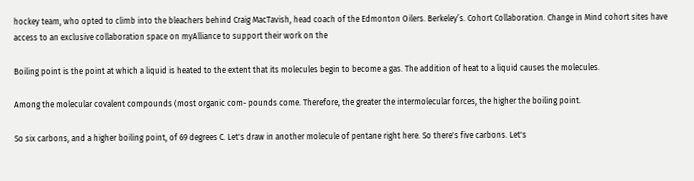hockey team, who opted to climb into the bleachers behind Craig MacTavish, head coach of the Edmonton Oilers. Berkeley’s. Cohort Collaboration. Change in Mind cohort sites have access to an exclusive collaboration space on myAlliance to support their work on the

Boiling point is the point at which a liquid is heated to the extent that its molecules begin to become a gas. The addition of heat to a liquid causes the molecules.

Among the molecular covalent compounds (most organic com- pounds come. Therefore, the greater the intermolecular forces, the higher the boiling point.

So six carbons, and a higher boiling point, of 69 degrees C. Let's draw in another molecule of pentane right here. So there's five carbons. Let's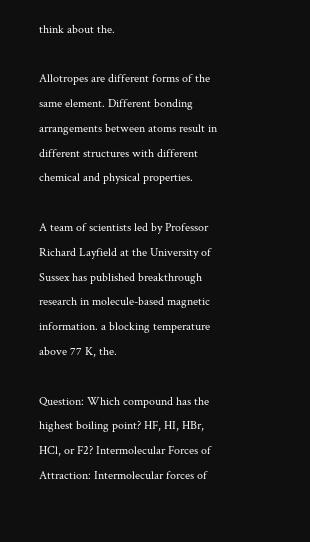think about the.

Allotropes are different forms of the same element. Different bonding arrangements between atoms result in different structures with different chemical and physical properties.

A team of scientists led by Professor Richard Layfield at the University of Sussex has published breakthrough research in molecule-based magnetic information. a blocking temperature above 77 K, the.

Question: Which compound has the highest boiling point? HF, HI, HBr, HCl, or F2? Intermolecular Forces of Attraction: Intermolecular forces of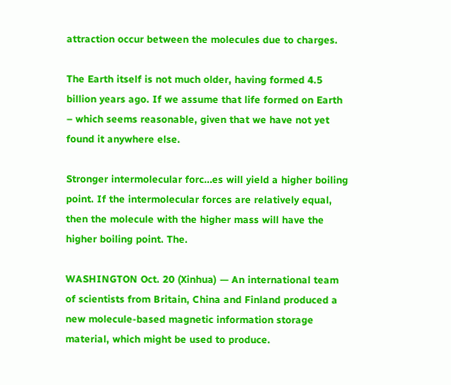attraction occur between the molecules due to charges.

The Earth itself is not much older, having formed 4.5 billion years ago. If we assume that life formed on Earth – which seems reasonable, given that we have not yet found it anywhere else.

Stronger intermolecular forc…es will yield a higher boiling point. If the intermolecular forces are relatively equal, then the molecule with the higher mass will have the higher boiling point. The.

WASHINGTON Oct. 20 (Xinhua) — An international team of scientists from Britain, China and Finland produced a new molecule-based magnetic information storage material, which might be used to produce.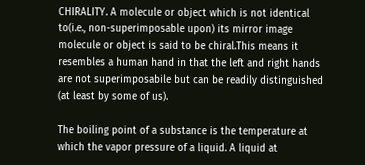CHIRALITY. A molecule or object which is not identical to(i.e., non-superimposable upon) its mirror image molecule or object is said to be chiral.This means it resembles a human hand in that the left and right hands are not superimposabile but can be readily distinguished (at least by some of us).

The boiling point of a substance is the temperature at which the vapor pressure of a liquid. A liquid at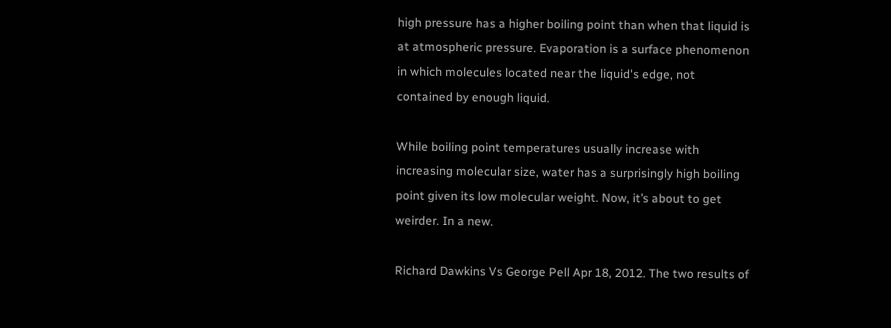high pressure has a higher boiling point than when that liquid is at atmospheric pressure. Evaporation is a surface phenomenon in which molecules located near the liquid's edge, not contained by enough liquid.

While boiling point temperatures usually increase with increasing molecular size, water has a surprisingly high boiling point given its low molecular weight. Now, it’s about to get weirder. In a new.

Richard Dawkins Vs George Pell Apr 18, 2012. The two results of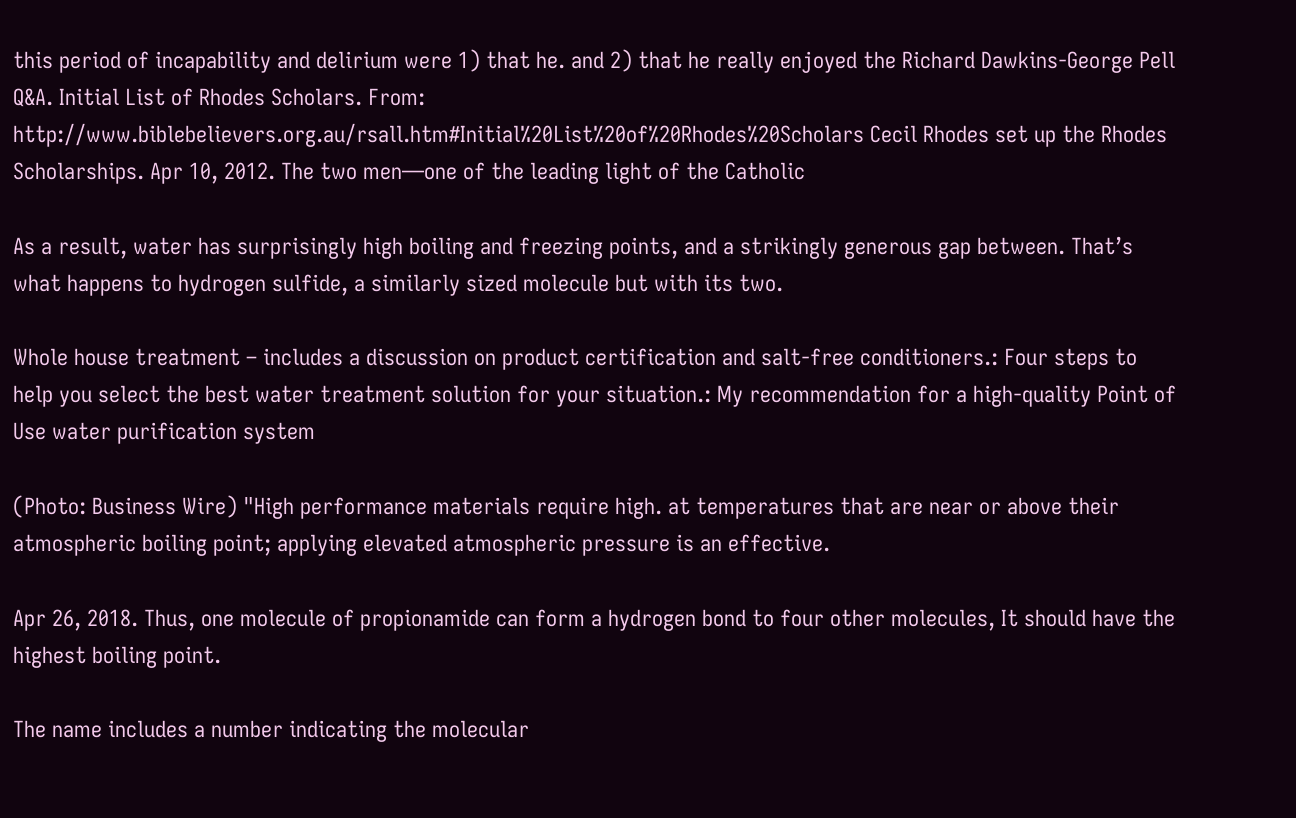this period of incapability and delirium were 1) that he. and 2) that he really enjoyed the Richard Dawkins-George Pell Q&A. Initial List of Rhodes Scholars. From: http://www.biblebelievers.org.au/rsall.htm#Initial%20List%20of%20Rhodes%20Scholars Cecil Rhodes set up the Rhodes Scholarships. Apr 10, 2012. The two men—one of the leading light of the Catholic

As a result, water has surprisingly high boiling and freezing points, and a strikingly generous gap between. That’s what happens to hydrogen sulfide, a similarly sized molecule but with its two.

Whole house treatment – includes a discussion on product certification and salt-free conditioners.: Four steps to help you select the best water treatment solution for your situation.: My recommendation for a high-quality Point of Use water purification system

(Photo: Business Wire) "High performance materials require high. at temperatures that are near or above their atmospheric boiling point; applying elevated atmospheric pressure is an effective.

Apr 26, 2018. Thus, one molecule of propionamide can form a hydrogen bond to four other molecules, It should have the highest boiling point.

The name includes a number indicating the molecular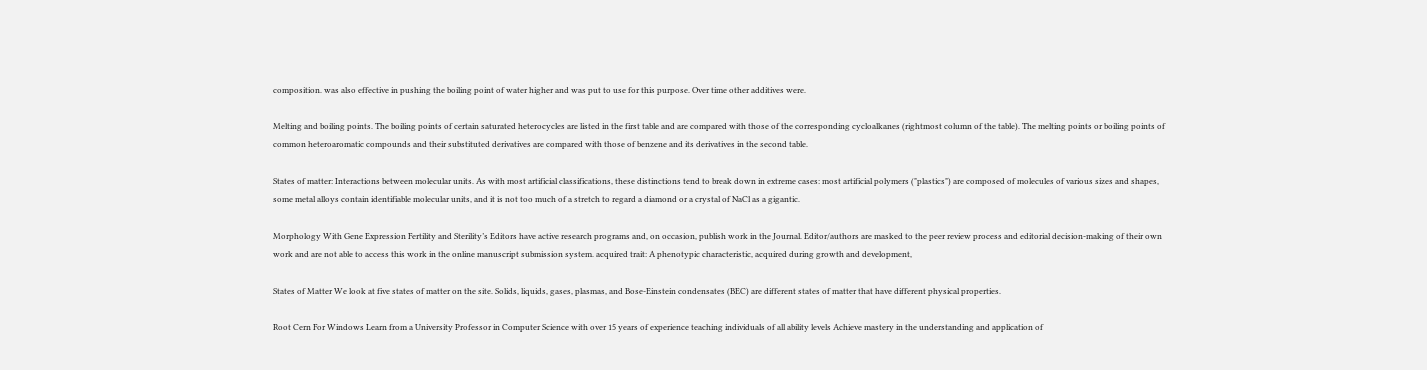composition. was also effective in pushing the boiling point of water higher and was put to use for this purpose. Over time other additives were.

Melting and boiling points. The boiling points of certain saturated heterocycles are listed in the first table and are compared with those of the corresponding cycloalkanes (rightmost column of the table). The melting points or boiling points of common heteroaromatic compounds and their substituted derivatives are compared with those of benzene and its derivatives in the second table.

States of matter: Interactions between molecular units. As with most artificial classifications, these distinctions tend to break down in extreme cases: most artificial polymers ("plastics") are composed of molecules of various sizes and shapes, some metal alloys contain identifiable molecular units, and it is not too much of a stretch to regard a diamond or a crystal of NaCl as a gigantic.

Morphology With Gene Expression Fertility and Sterility’s Editors have active research programs and, on occasion, publish work in the Journal. Editor/authors are masked to the peer review process and editorial decision-making of their own work and are not able to access this work in the online manuscript submission system. acquired trait: A phenotypic characteristic, acquired during growth and development,

States of Matter We look at five states of matter on the site. Solids, liquids, gases, plasmas, and Bose-Einstein condensates (BEC) are different states of matter that have different physical properties.

Root Cern For Windows Learn from a University Professor in Computer Science with over 15 years of experience teaching individuals of all ability levels Achieve mastery in the understanding and application of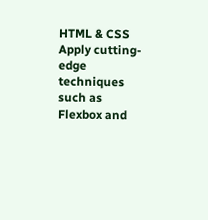HTML & CSS Apply cutting-edge techniques such as Flexbox and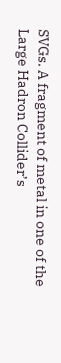SVGs. A fragment of metal in one of the Large Hadron Collider’s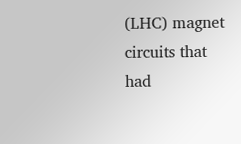(LHC) magnet circuits that had